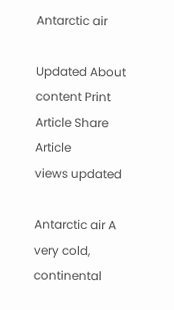Antarctic air

Updated About content Print Article Share Article
views updated

Antarctic air A very cold, continental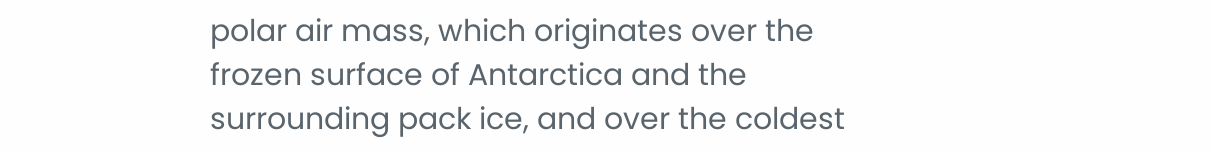polar air mass, which originates over the frozen surface of Antarctica and the surrounding pack ice, and over the coldest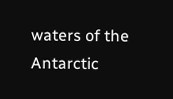waters of the Antarctic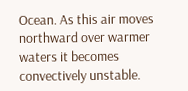Ocean. As this air moves northward over warmer waters it becomes convectively unstable.